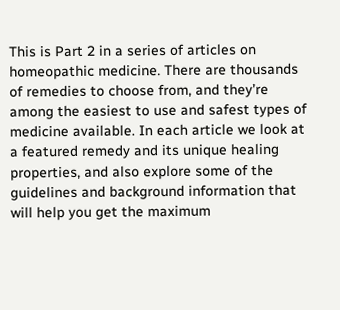This is Part 2 in a series of articles on homeopathic medicine. There are thousands of remedies to choose from, and they’re among the easiest to use and safest types of medicine available. In each article we look at a featured remedy and its unique healing properties, and also explore some of the guidelines and background information that will help you get the maximum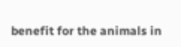benefit for the animals in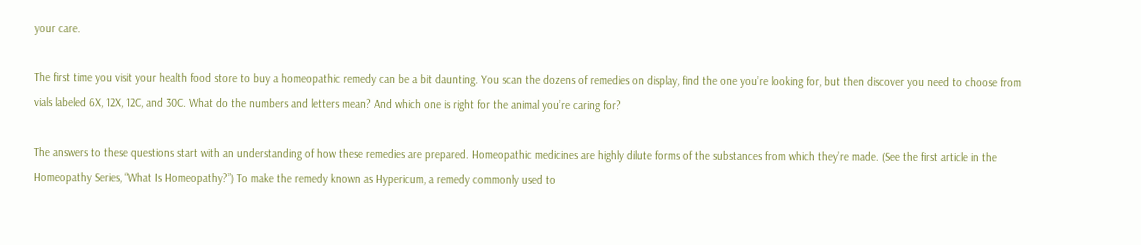your care.

The first time you visit your health food store to buy a homeopathic remedy can be a bit daunting. You scan the dozens of remedies on display, find the one you’re looking for, but then discover you need to choose from vials labeled 6X, 12X, 12C, and 30C. What do the numbers and letters mean? And which one is right for the animal you’re caring for?

The answers to these questions start with an understanding of how these remedies are prepared. Homeopathic medicines are highly dilute forms of the substances from which they’re made. (See the first article in the Homeopathy Series, “What Is Homeopathy?”) To make the remedy known as Hypericum, a remedy commonly used to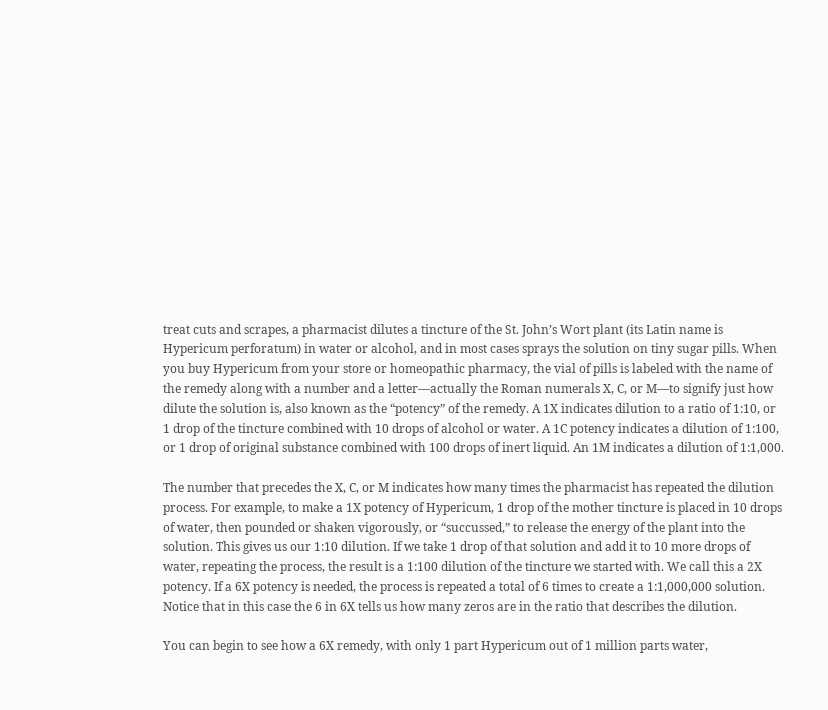treat cuts and scrapes, a pharmacist dilutes a tincture of the St. John’s Wort plant (its Latin name is Hypericum perforatum) in water or alcohol, and in most cases sprays the solution on tiny sugar pills. When you buy Hypericum from your store or homeopathic pharmacy, the vial of pills is labeled with the name of the remedy along with a number and a letter—actually the Roman numerals X, C, or M—to signify just how dilute the solution is, also known as the “potency” of the remedy. A 1X indicates dilution to a ratio of 1:10, or 1 drop of the tincture combined with 10 drops of alcohol or water. A 1C potency indicates a dilution of 1:100, or 1 drop of original substance combined with 100 drops of inert liquid. An 1M indicates a dilution of 1:1,000.

The number that precedes the X, C, or M indicates how many times the pharmacist has repeated the dilution process. For example, to make a 1X potency of Hypericum, 1 drop of the mother tincture is placed in 10 drops of water, then pounded or shaken vigorously, or “succussed,” to release the energy of the plant into the solution. This gives us our 1:10 dilution. If we take 1 drop of that solution and add it to 10 more drops of water, repeating the process, the result is a 1:100 dilution of the tincture we started with. We call this a 2X potency. If a 6X potency is needed, the process is repeated a total of 6 times to create a 1:1,000,000 solution. Notice that in this case the 6 in 6X tells us how many zeros are in the ratio that describes the dilution.

You can begin to see how a 6X remedy, with only 1 part Hypericum out of 1 million parts water,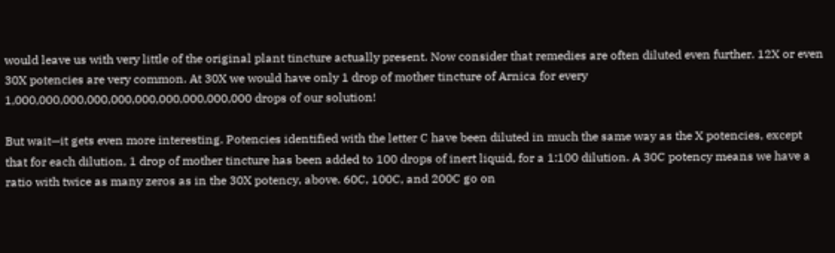would leave us with very little of the original plant tincture actually present. Now consider that remedies are often diluted even further. 12X or even 30X potencies are very common. At 30X we would have only 1 drop of mother tincture of Arnica for every 1,000,000,000,000,000,000,000,000,000,000 drops of our solution!

But wait—it gets even more interesting. Potencies identified with the letter C have been diluted in much the same way as the X potencies, except that for each dilution, 1 drop of mother tincture has been added to 100 drops of inert liquid, for a 1:100 dilution. A 30C potency means we have a ratio with twice as many zeros as in the 30X potency, above. 60C, 100C, and 200C go on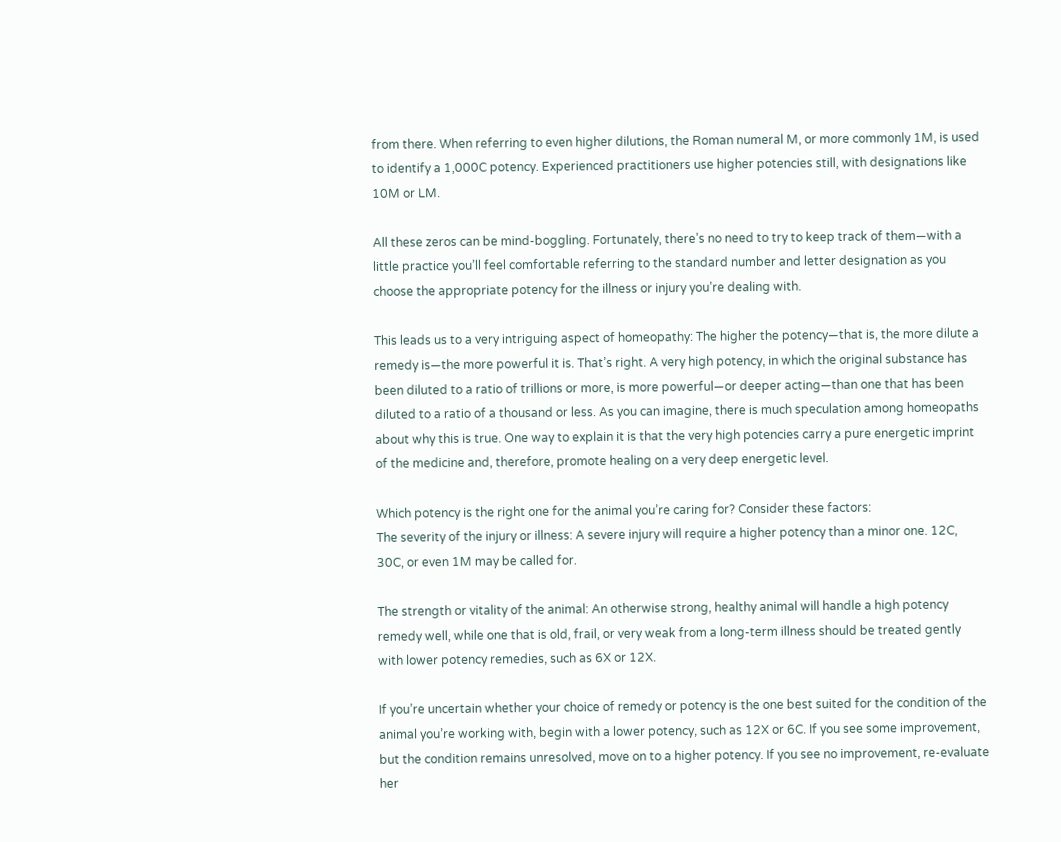from there. When referring to even higher dilutions, the Roman numeral M, or more commonly 1M, is used to identify a 1,000C potency. Experienced practitioners use higher potencies still, with designations like 10M or LM.

All these zeros can be mind-boggling. Fortunately, there’s no need to try to keep track of them—with a little practice you’ll feel comfortable referring to the standard number and letter designation as you choose the appropriate potency for the illness or injury you’re dealing with.

This leads us to a very intriguing aspect of homeopathy: The higher the potency—that is, the more dilute a remedy is—the more powerful it is. That’s right. A very high potency, in which the original substance has been diluted to a ratio of trillions or more, is more powerful—or deeper acting—than one that has been diluted to a ratio of a thousand or less. As you can imagine, there is much speculation among homeopaths about why this is true. One way to explain it is that the very high potencies carry a pure energetic imprint of the medicine and, therefore, promote healing on a very deep energetic level.

Which potency is the right one for the animal you’re caring for? Consider these factors:
The severity of the injury or illness: A severe injury will require a higher potency than a minor one. 12C, 30C, or even 1M may be called for.

The strength or vitality of the animal: An otherwise strong, healthy animal will handle a high potency remedy well, while one that is old, frail, or very weak from a long-term illness should be treated gently with lower potency remedies, such as 6X or 12X.

If you’re uncertain whether your choice of remedy or potency is the one best suited for the condition of the animal you’re working with, begin with a lower potency, such as 12X or 6C. If you see some improvement, but the condition remains unresolved, move on to a higher potency. If you see no improvement, re-evaluate her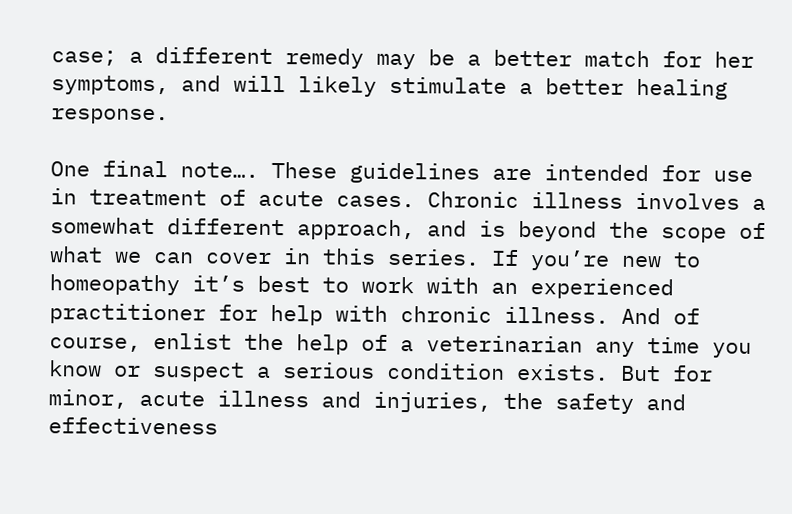case; a different remedy may be a better match for her symptoms, and will likely stimulate a better healing response.

One final note…. These guidelines are intended for use in treatment of acute cases. Chronic illness involves a somewhat different approach, and is beyond the scope of what we can cover in this series. If you’re new to homeopathy it’s best to work with an experienced practitioner for help with chronic illness. And of course, enlist the help of a veterinarian any time you know or suspect a serious condition exists. But for minor, acute illness and injuries, the safety and effectiveness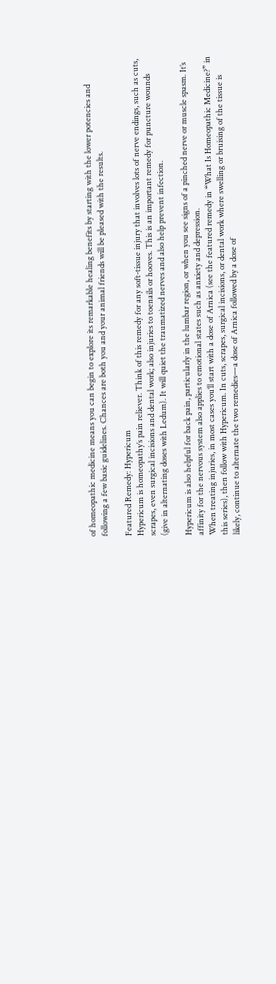of homeopathic medicine means you can begin to explore its remarkable healing benefits by starting with the lower potencies and following a few basic guidelines. Chances are both you and your animal friends will be pleased with the results.

Featured Remedy: Hypericum
Hypericum is homeopathy’s pain reliever. Think of this remedy for any soft-tissue injury that involves lots of nerve endings, such as cuts, scrapes, even surgical incisions and dental work; also injuries to toenails or hooves. This is an important remedy for puncture wounds (give in alternating doses with Ledum). It will quiet the traumatized nerves and also help prevent infection.

Hypericum is also helpful for back pain, particularly in the lumbar region, or when you see signs of a pinched nerve or muscle spasm. It’s affinity for the nervous system also applies to emotional states such as anxiety and depression.
When treating injuries, in most cases you’ll start with a dose of Arnica (see the featured remedy in “What Is Homeopathic Medicine?” in this series), then follow with Hypericum. In cuts, scrapes, surgical incisions, or dental work where swelling or bruising of the tissue is likely, continue to alternate the two remedies—a dose of Arnica followed by a dose of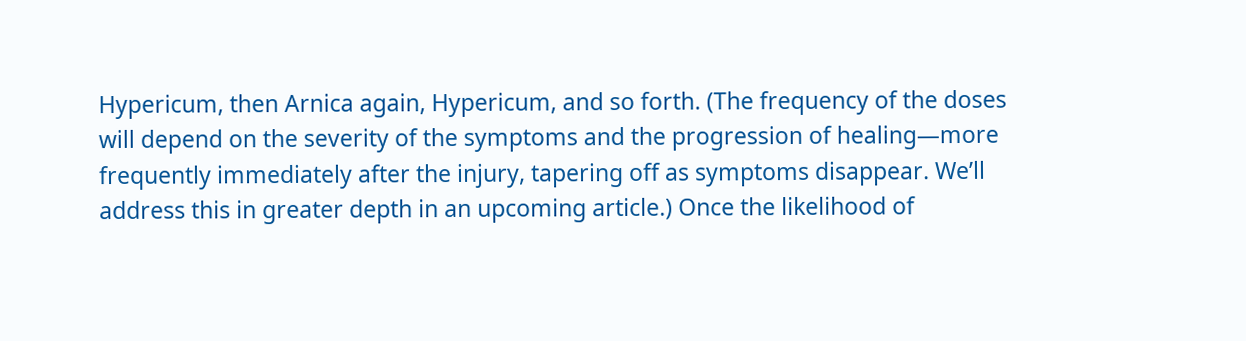Hypericum, then Arnica again, Hypericum, and so forth. (The frequency of the doses will depend on the severity of the symptoms and the progression of healing—more frequently immediately after the injury, tapering off as symptoms disappear. We’ll address this in greater depth in an upcoming article.) Once the likelihood of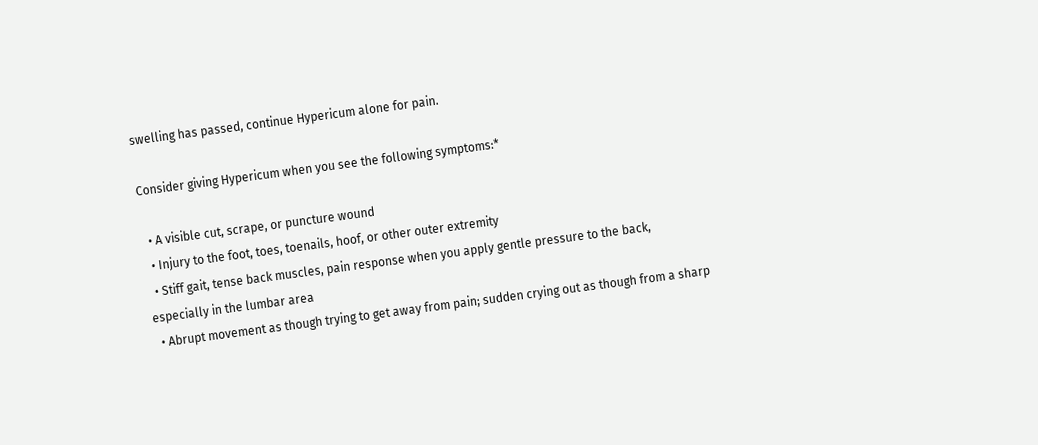swelling has passed, continue Hypericum alone for pain.

Consider giving Hypericum when you see the following symptoms:*

  • A visible cut, scrape, or puncture wound
  • Injury to the foot, toes, toenails, hoof, or other outer extremity
  • Stiff gait, tense back muscles, pain response when you apply gentle pressure to the back, especially in the lumbar area
  • Abrupt movement as though trying to get away from pain; sudden crying out as though from a sharp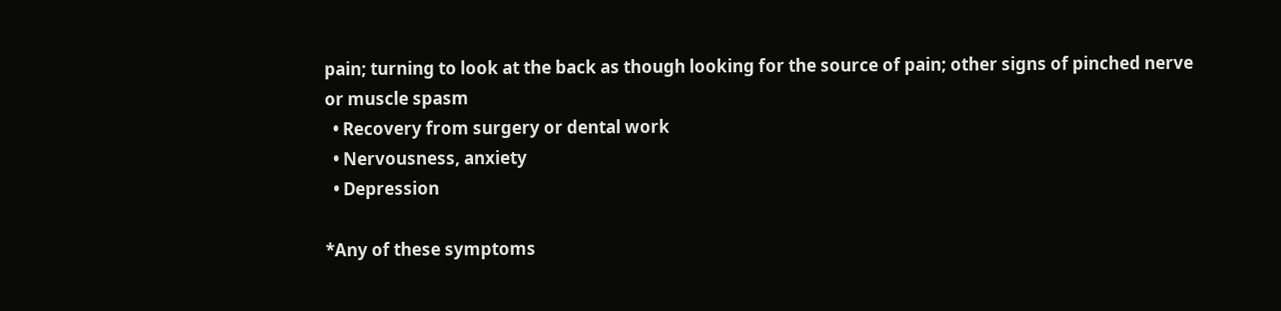pain; turning to look at the back as though looking for the source of pain; other signs of pinched nerve or muscle spasm
  • Recovery from surgery or dental work
  • Nervousness, anxiety
  • Depression

*Any of these symptoms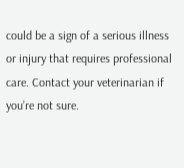could be a sign of a serious illness or injury that requires professional care. Contact your veterinarian if you’re not sure.